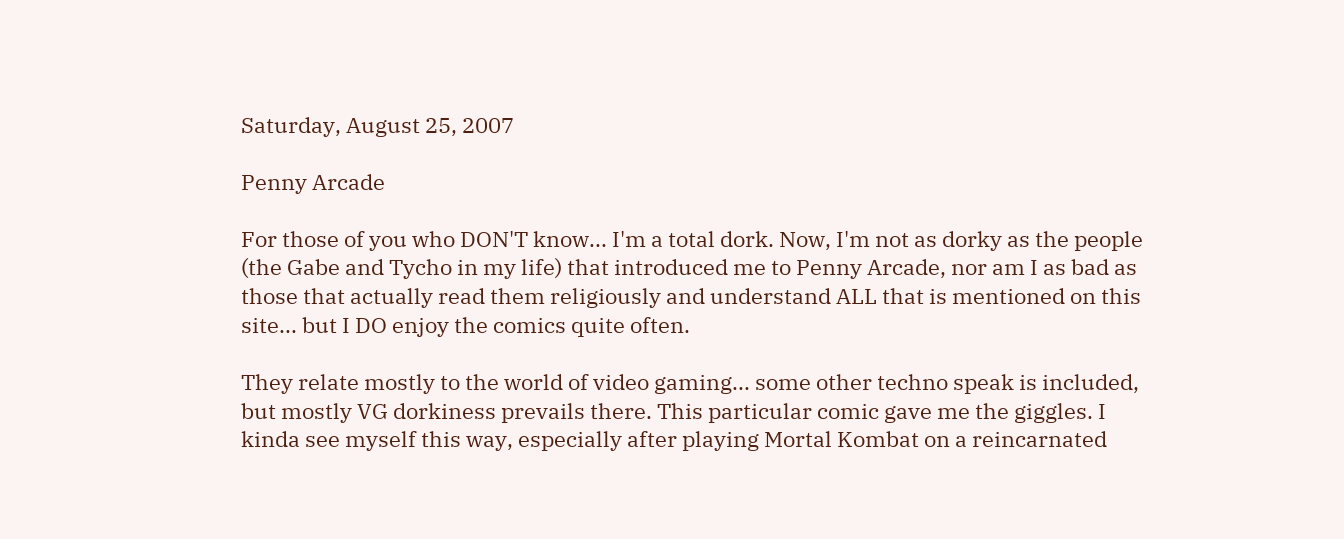Saturday, August 25, 2007

Penny Arcade

For those of you who DON'T know... I'm a total dork. Now, I'm not as dorky as the people (the Gabe and Tycho in my life) that introduced me to Penny Arcade, nor am I as bad as those that actually read them religiously and understand ALL that is mentioned on this site... but I DO enjoy the comics quite often.

They relate mostly to the world of video gaming... some other techno speak is included, but mostly VG dorkiness prevails there. This particular comic gave me the giggles. I kinda see myself this way, especially after playing Mortal Kombat on a reincarnated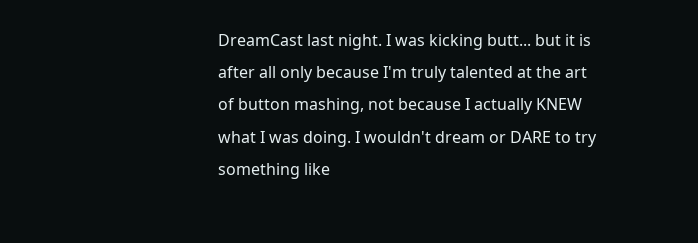DreamCast last night. I was kicking butt... but it is after all only because I'm truly talented at the art of button mashing, not because I actually KNEW what I was doing. I wouldn't dream or DARE to try something like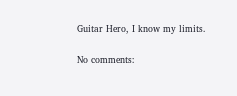Guitar Hero, I know my limits.

No comments: